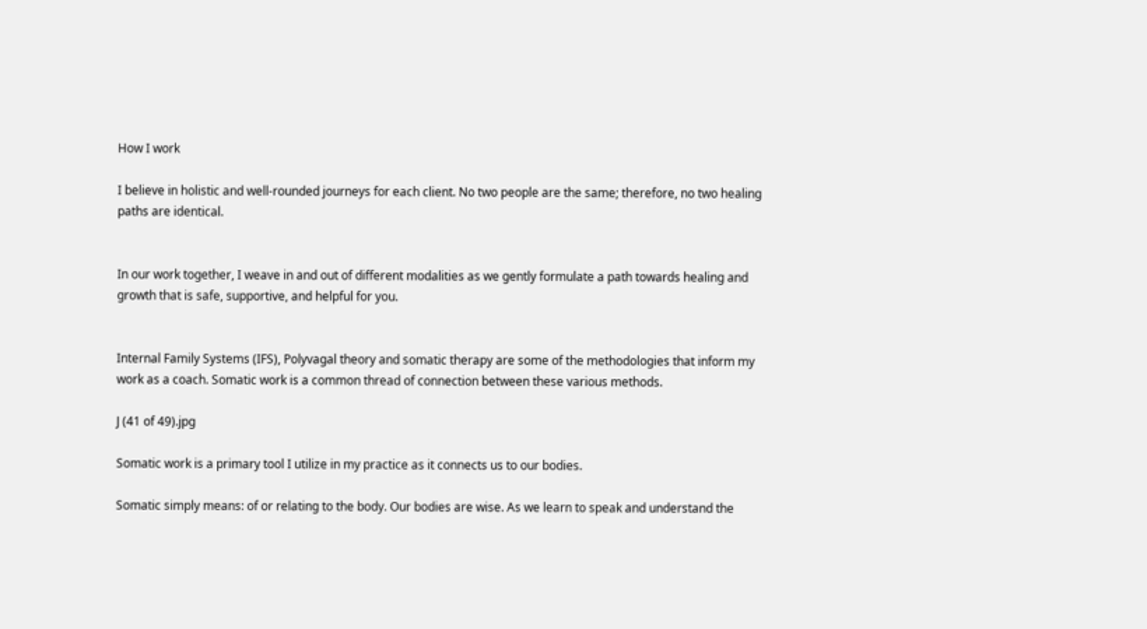How I work

I believe in holistic and well-rounded journeys for each client. No two people are the same; therefore, no two healing paths are identical.


In our work together, I weave in and out of different modalities as we gently formulate a path towards healing and growth that is safe, supportive, and helpful for you.


Internal Family Systems (IFS), Polyvagal theory and somatic therapy are some of the methodologies that inform my work as a coach. Somatic work is a common thread of connection between these various methods.

J (41 of 49).jpg

Somatic work is a primary tool I utilize in my practice as it connects us to our bodies.

Somatic simply means: of or relating to the body. Our bodies are wise. As we learn to speak and understand the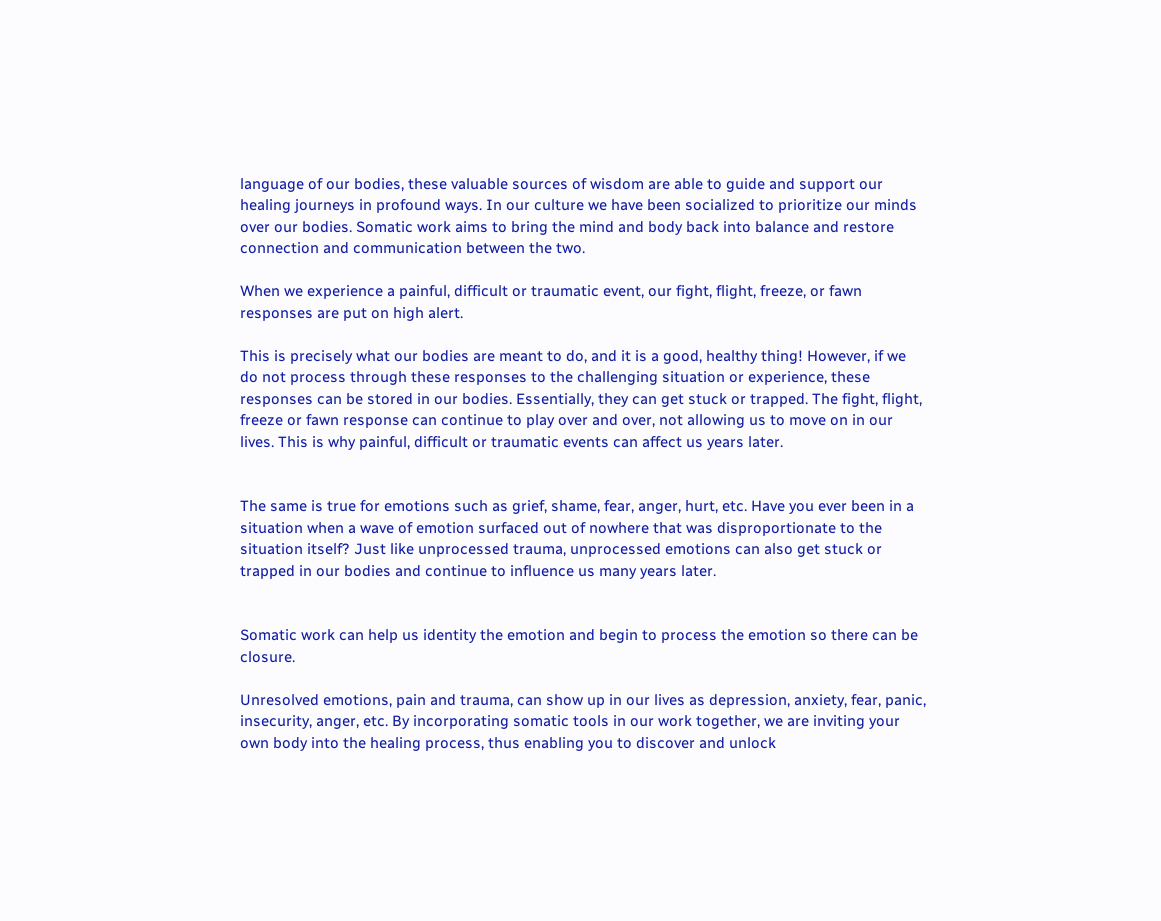language of our bodies, these valuable sources of wisdom are able to guide and support our healing journeys in profound ways. In our culture we have been socialized to prioritize our minds over our bodies. Somatic work aims to bring the mind and body back into balance and restore connection and communication between the two.

When we experience a painful, difficult or traumatic event, our fight, flight, freeze, or fawn responses are put on high alert.

This is precisely what our bodies are meant to do, and it is a good, healthy thing! However, if we do not process through these responses to the challenging situation or experience, these responses can be stored in our bodies. Essentially, they can get stuck or trapped. The fight, flight, freeze or fawn response can continue to play over and over, not allowing us to move on in our lives. This is why painful, difficult or traumatic events can affect us years later.


The same is true for emotions such as grief, shame, fear, anger, hurt, etc. Have you ever been in a situation when a wave of emotion surfaced out of nowhere that was disproportionate to the situation itself? Just like unprocessed trauma, unprocessed emotions can also get stuck or trapped in our bodies and continue to influence us many years later.


Somatic work can help us identity the emotion and begin to process the emotion so there can be closure.

Unresolved emotions, pain and trauma, can show up in our lives as depression, anxiety, fear, panic, insecurity, anger, etc. By incorporating somatic tools in our work together, we are inviting your own body into the healing process, thus enabling you to discover and unlock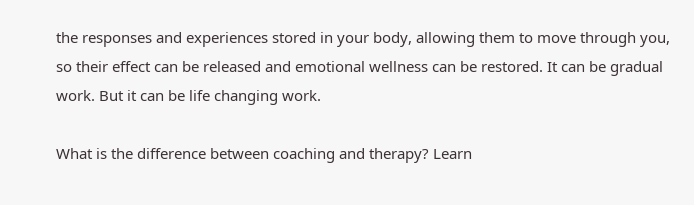the responses and experiences stored in your body, allowing them to move through you, so their effect can be released and emotional wellness can be restored. It can be gradual work. But it can be life changing work.

What is the difference between coaching and therapy? Learn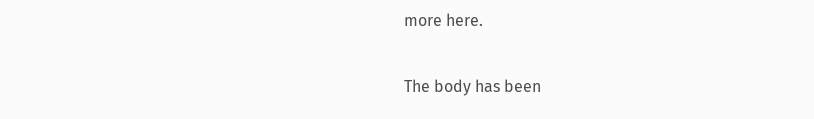more here.

The body has been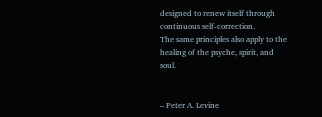designed to renew itself through continuous self-correction.
The same principles also apply to the healing of the psyche, spirit, and soul.


– Peter A. Levine